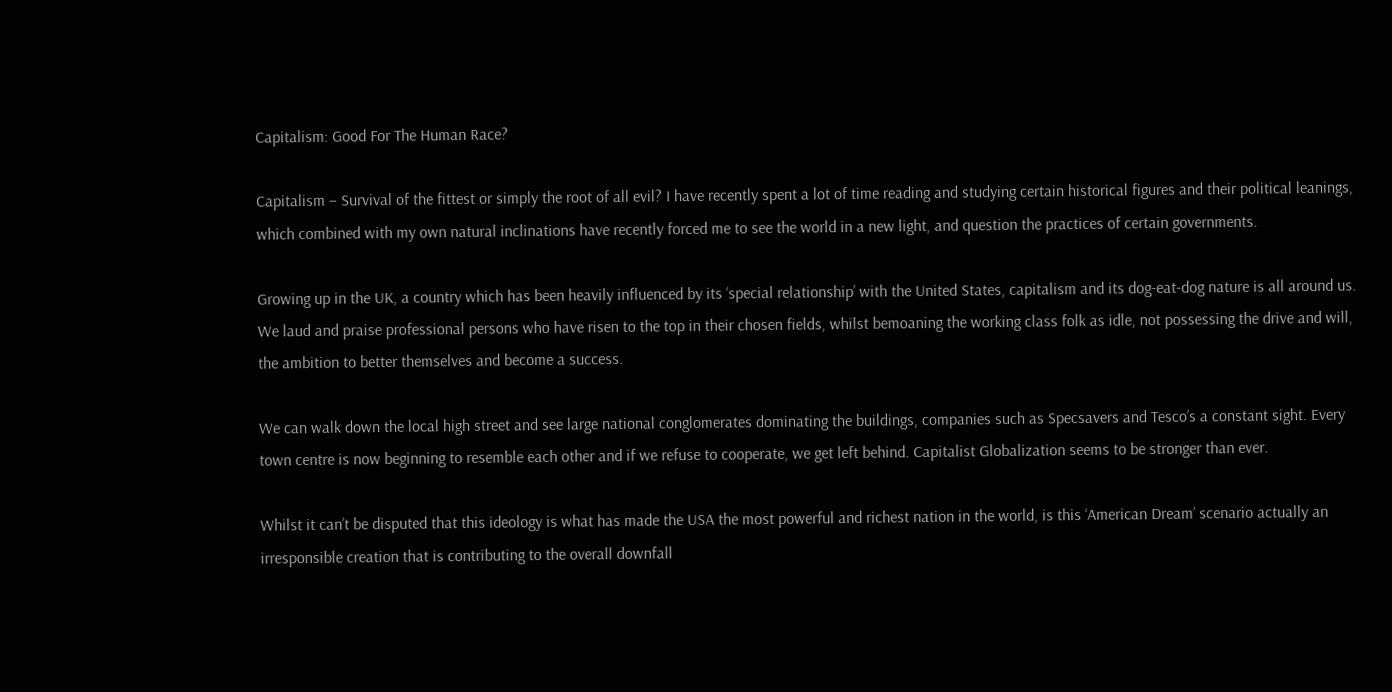Capitalism: Good For The Human Race?

Capitalism – Survival of the fittest or simply the root of all evil? I have recently spent a lot of time reading and studying certain historical figures and their political leanings, which combined with my own natural inclinations have recently forced me to see the world in a new light, and question the practices of certain governments.

Growing up in the UK, a country which has been heavily influenced by its ‘special relationship’ with the United States, capitalism and its dog-eat-dog nature is all around us. We laud and praise professional persons who have risen to the top in their chosen fields, whilst bemoaning the working class folk as idle, not possessing the drive and will, the ambition to better themselves and become a success.

We can walk down the local high street and see large national conglomerates dominating the buildings, companies such as Specsavers and Tesco’s a constant sight. Every town centre is now beginning to resemble each other and if we refuse to cooperate, we get left behind. Capitalist Globalization seems to be stronger than ever.

Whilst it can’t be disputed that this ideology is what has made the USA the most powerful and richest nation in the world, is this ‘American Dream’ scenario actually an irresponsible creation that is contributing to the overall downfall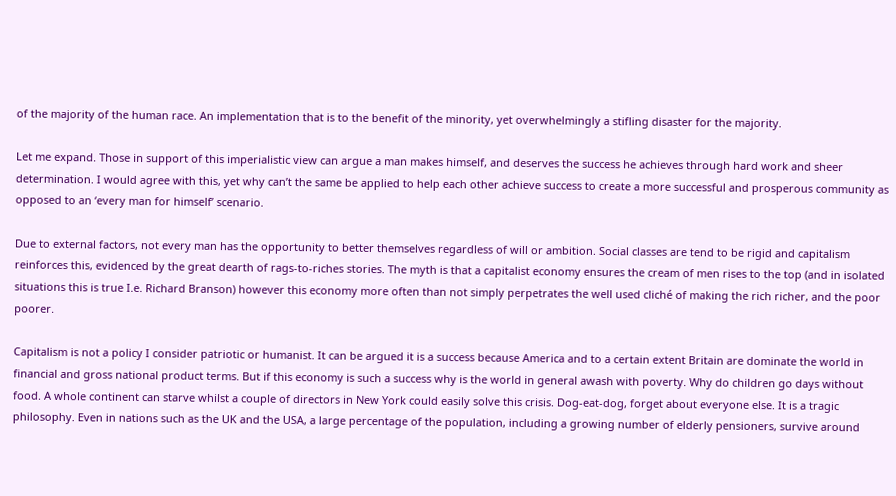of the majority of the human race. An implementation that is to the benefit of the minority, yet overwhelmingly a stifling disaster for the majority.

Let me expand. Those in support of this imperialistic view can argue a man makes himself, and deserves the success he achieves through hard work and sheer determination. I would agree with this, yet why can’t the same be applied to help each other achieve success to create a more successful and prosperous community as opposed to an ‘every man for himself’ scenario.

Due to external factors, not every man has the opportunity to better themselves regardless of will or ambition. Social classes are tend to be rigid and capitalism reinforces this, evidenced by the great dearth of rags-to-riches stories. The myth is that a capitalist economy ensures the cream of men rises to the top (and in isolated situations this is true I.e. Richard Branson) however this economy more often than not simply perpetrates the well used cliché of making the rich richer, and the poor poorer.

Capitalism is not a policy I consider patriotic or humanist. It can be argued it is a success because America and to a certain extent Britain are dominate the world in financial and gross national product terms. But if this economy is such a success why is the world in general awash with poverty. Why do children go days without food. A whole continent can starve whilst a couple of directors in New York could easily solve this crisis. Dog-eat-dog, forget about everyone else. It is a tragic philosophy. Even in nations such as the UK and the USA, a large percentage of the population, including a growing number of elderly pensioners, survive around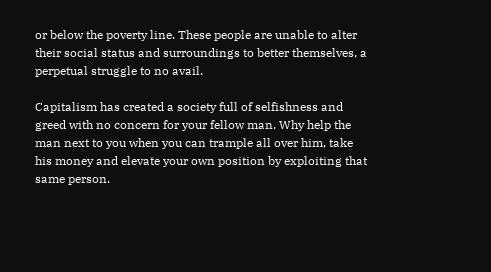or below the poverty line. These people are unable to alter their social status and surroundings to better themselves, a perpetual struggle to no avail.

Capitalism has created a society full of selfishness and greed with no concern for your fellow man. Why help the man next to you when you can trample all over him, take his money and elevate your own position by exploiting that same person.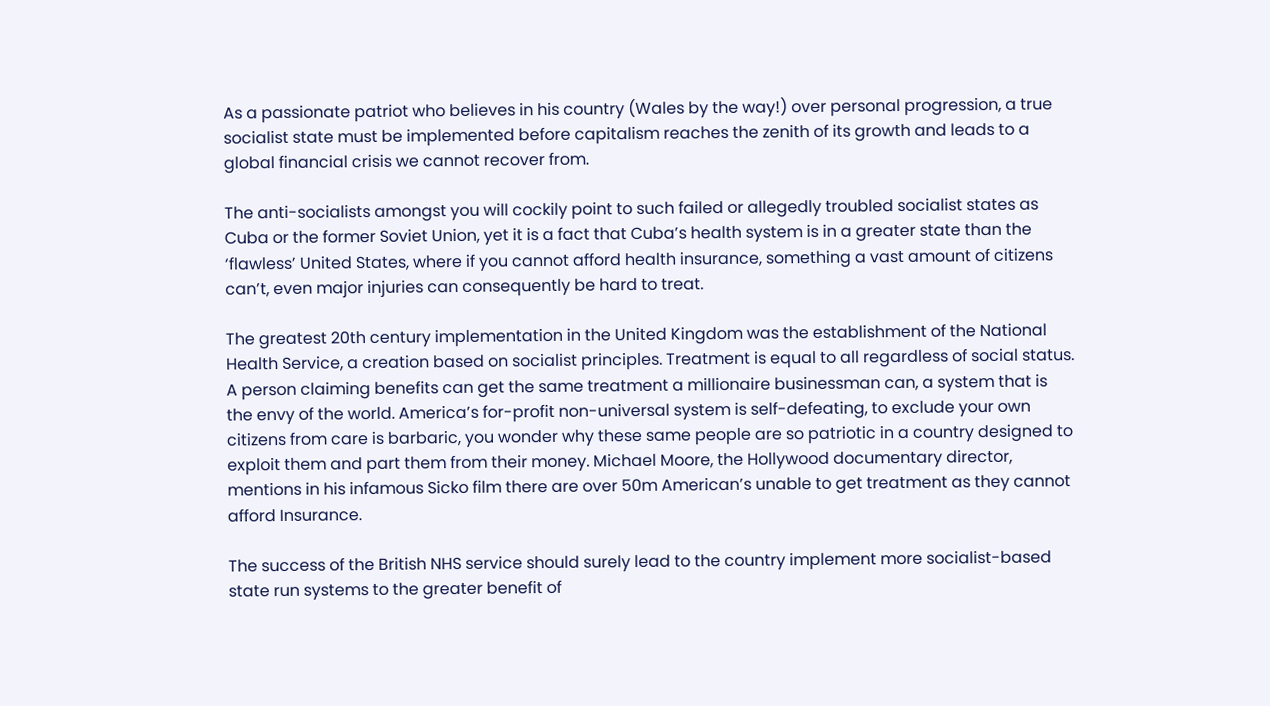As a passionate patriot who believes in his country (Wales by the way!) over personal progression, a true socialist state must be implemented before capitalism reaches the zenith of its growth and leads to a global financial crisis we cannot recover from.

The anti-socialists amongst you will cockily point to such failed or allegedly troubled socialist states as Cuba or the former Soviet Union, yet it is a fact that Cuba’s health system is in a greater state than the ‘flawless’ United States, where if you cannot afford health insurance, something a vast amount of citizens can’t, even major injuries can consequently be hard to treat.

The greatest 20th century implementation in the United Kingdom was the establishment of the National Health Service, a creation based on socialist principles. Treatment is equal to all regardless of social status. A person claiming benefits can get the same treatment a millionaire businessman can, a system that is the envy of the world. America’s for-profit non-universal system is self-defeating, to exclude your own citizens from care is barbaric, you wonder why these same people are so patriotic in a country designed to exploit them and part them from their money. Michael Moore, the Hollywood documentary director, mentions in his infamous Sicko film there are over 50m American’s unable to get treatment as they cannot afford Insurance.

The success of the British NHS service should surely lead to the country implement more socialist-based state run systems to the greater benefit of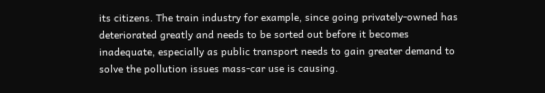its citizens. The train industry for example, since going privately-owned has deteriorated greatly and needs to be sorted out before it becomes inadequate, especially as public transport needs to gain greater demand to solve the pollution issues mass-car use is causing.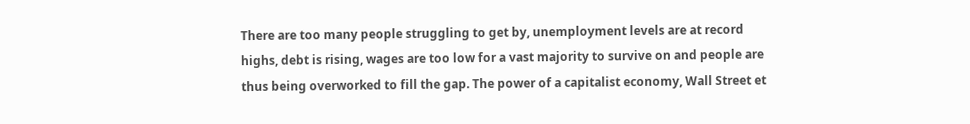There are too many people struggling to get by, unemployment levels are at record highs, debt is rising, wages are too low for a vast majority to survive on and people are thus being overworked to fill the gap. The power of a capitalist economy, Wall Street et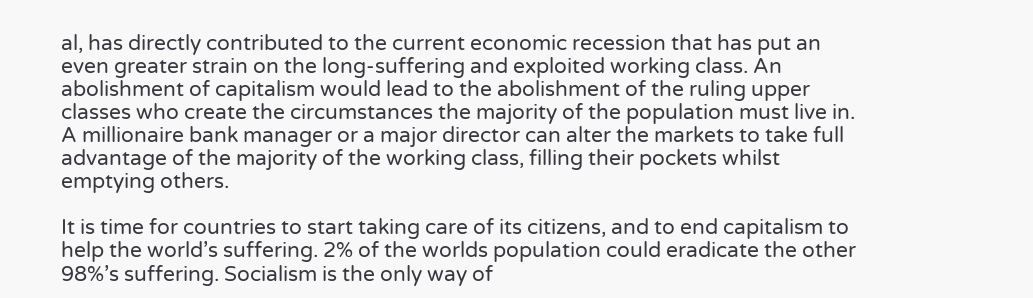al, has directly contributed to the current economic recession that has put an even greater strain on the long-suffering and exploited working class. An abolishment of capitalism would lead to the abolishment of the ruling upper classes who create the circumstances the majority of the population must live in. A millionaire bank manager or a major director can alter the markets to take full advantage of the majority of the working class, filling their pockets whilst emptying others.

It is time for countries to start taking care of its citizens, and to end capitalism to help the world’s suffering. 2% of the worlds population could eradicate the other 98%’s suffering. Socialism is the only way of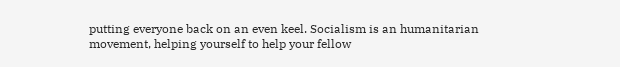putting everyone back on an even keel. Socialism is an humanitarian movement, helping yourself to help your fellow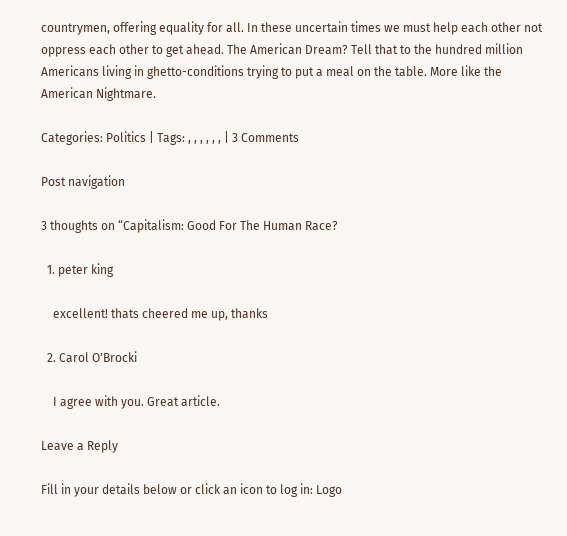countrymen, offering equality for all. In these uncertain times we must help each other not oppress each other to get ahead. The American Dream? Tell that to the hundred million Americans living in ghetto-conditions trying to put a meal on the table. More like the American Nightmare.

Categories: Politics | Tags: , , , , , , | 3 Comments

Post navigation

3 thoughts on “Capitalism: Good For The Human Race?

  1. peter king

    excellent! thats cheered me up, thanks

  2. Carol O'Brocki

    I agree with you. Great article.

Leave a Reply

Fill in your details below or click an icon to log in: Logo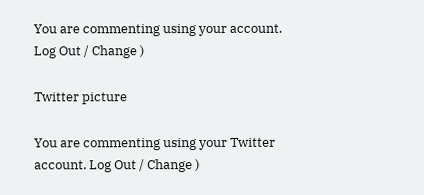You are commenting using your account. Log Out / Change )

Twitter picture

You are commenting using your Twitter account. Log Out / Change )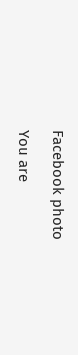Facebook photo

You are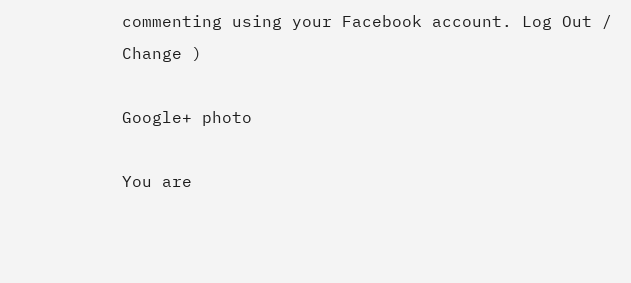commenting using your Facebook account. Log Out / Change )

Google+ photo

You are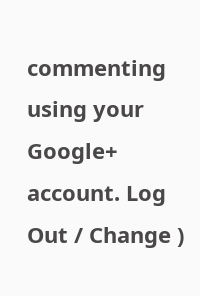commenting using your Google+ account. Log Out / Change )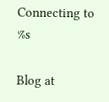Connecting to %s

Blog at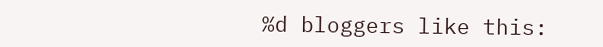%d bloggers like this: